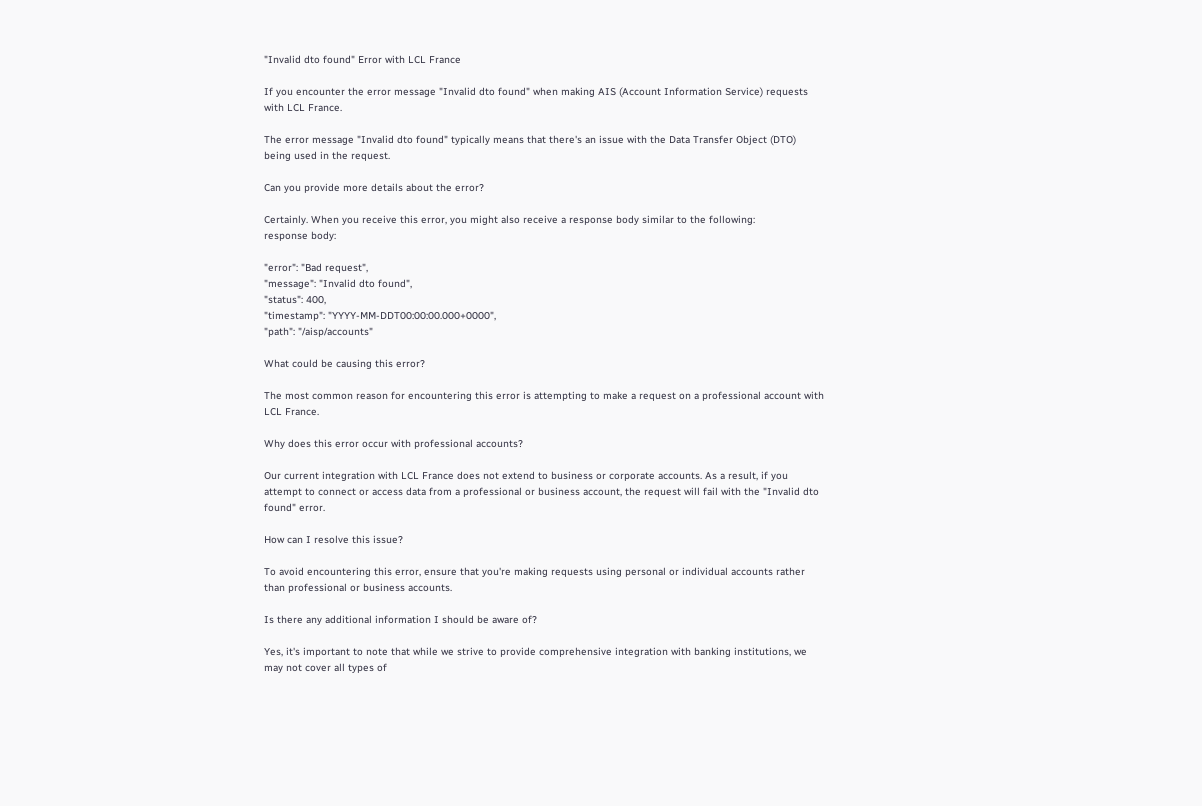"Invalid dto found" Error with LCL France

If you encounter the error message "Invalid dto found" when making AIS (Account Information Service) requests with LCL France.

The error message "Invalid dto found" typically means that there's an issue with the Data Transfer Object (DTO) being used in the request.

Can you provide more details about the error?

Certainly. When you receive this error, you might also receive a response body similar to the following:
response body:

"error": "Bad request",
"message": "Invalid dto found",
"status": 400,
"timestamp": "YYYY-MM-DDT00:00:00.000+0000",
"path": "/aisp/accounts"

What could be causing this error?

The most common reason for encountering this error is attempting to make a request on a professional account with LCL France.

Why does this error occur with professional accounts?

Our current integration with LCL France does not extend to business or corporate accounts. As a result, if you attempt to connect or access data from a professional or business account, the request will fail with the "Invalid dto found" error.

How can I resolve this issue?

To avoid encountering this error, ensure that you're making requests using personal or individual accounts rather than professional or business accounts.

Is there any additional information I should be aware of?

Yes, it's important to note that while we strive to provide comprehensive integration with banking institutions, we may not cover all types of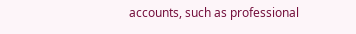accounts, such as professional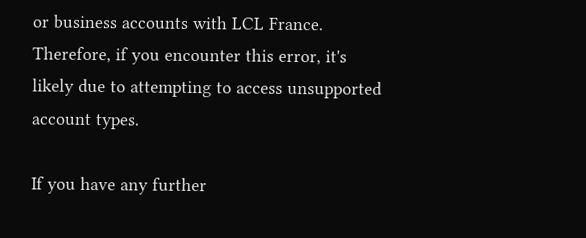or business accounts with LCL France. Therefore, if you encounter this error, it's likely due to attempting to access unsupported account types.

If you have any further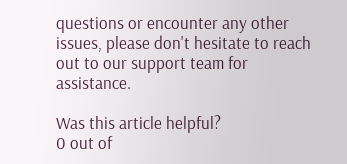questions or encounter any other issues, please don't hesitate to reach out to our support team for assistance.

Was this article helpful?
0 out of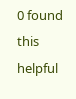0 found this helpful